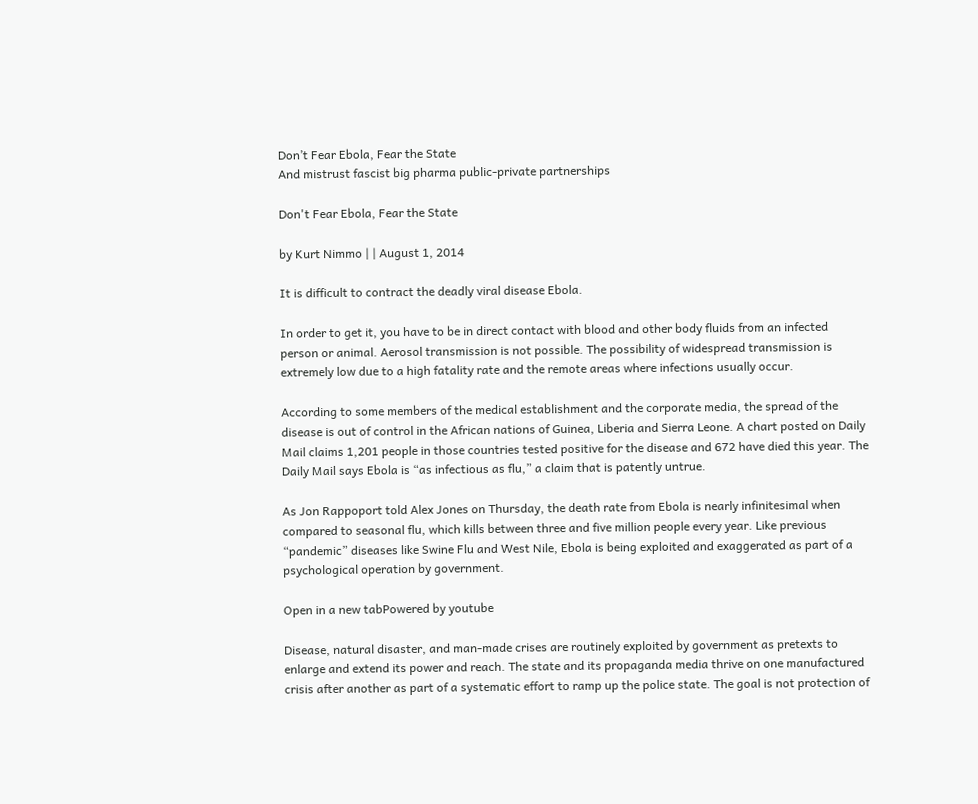Don’t Fear Ebola, Fear the State
And mistrust fascist big pharma public-private partnerships

Don't Fear Ebola, Fear the State

by Kurt Nimmo | | August 1, 2014

It is difficult to contract the deadly viral disease Ebola.

In order to get it, you have to be in direct contact with blood and other body fluids from an infected person or animal. Aerosol transmission is not possible. The possibility of widespread transmission is extremely low due to a high fatality rate and the remote areas where infections usually occur.

According to some members of the medical establishment and the corporate media, the spread of the disease is out of control in the African nations of Guinea, Liberia and Sierra Leone. A chart posted on Daily Mail claims 1,201 people in those countries tested positive for the disease and 672 have died this year. The Daily Mail says Ebola is “as infectious as flu,” a claim that is patently untrue.

As Jon Rappoport told Alex Jones on Thursday, the death rate from Ebola is nearly infinitesimal when compared to seasonal flu, which kills between three and five million people every year. Like previous “pandemic” diseases like Swine Flu and West Nile, Ebola is being exploited and exaggerated as part of a psychological operation by government.

Open in a new tabPowered by youtube

Disease, natural disaster, and man-made crises are routinely exploited by government as pretexts to enlarge and extend its power and reach. The state and its propaganda media thrive on one manufactured crisis after another as part of a systematic effort to ramp up the police state. The goal is not protection of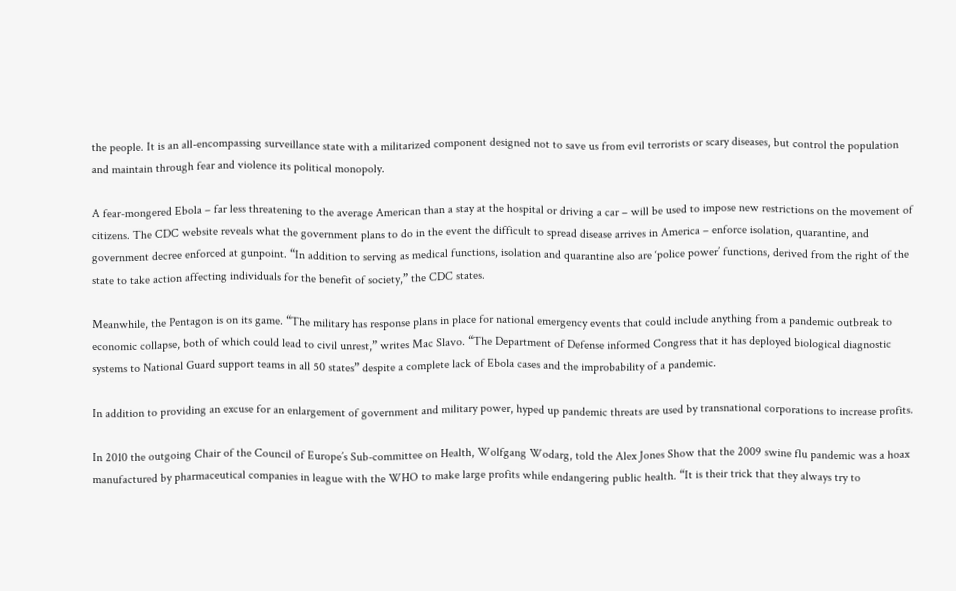the people. It is an all-encompassing surveillance state with a militarized component designed not to save us from evil terrorists or scary diseases, but control the population and maintain through fear and violence its political monopoly.

A fear-mongered Ebola – far less threatening to the average American than a stay at the hospital or driving a car – will be used to impose new restrictions on the movement of citizens. The CDC website reveals what the government plans to do in the event the difficult to spread disease arrives in America – enforce isolation, quarantine, and government decree enforced at gunpoint. “In addition to serving as medical functions, isolation and quarantine also are ‘police power’ functions, derived from the right of the state to take action affecting individuals for the benefit of society,” the CDC states.

Meanwhile, the Pentagon is on its game. “The military has response plans in place for national emergency events that could include anything from a pandemic outbreak to economic collapse, both of which could lead to civil unrest,” writes Mac Slavo. “The Department of Defense informed Congress that it has deployed biological diagnostic systems to National Guard support teams in all 50 states” despite a complete lack of Ebola cases and the improbability of a pandemic.

In addition to providing an excuse for an enlargement of government and military power, hyped up pandemic threats are used by transnational corporations to increase profits.

In 2010 the outgoing Chair of the Council of Europe’s Sub-committee on Health, Wolfgang Wodarg, told the Alex Jones Show that the 2009 swine flu pandemic was a hoax manufactured by pharmaceutical companies in league with the WHO to make large profits while endangering public health. “It is their trick that they always try to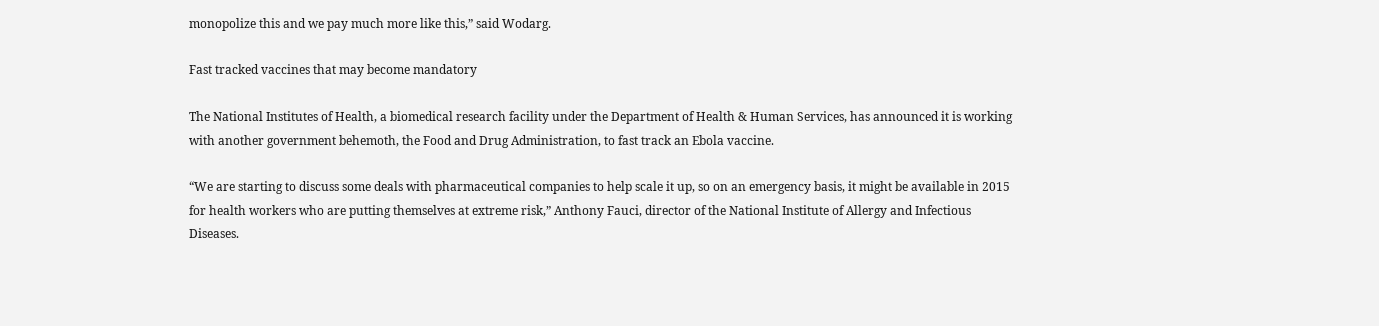monopolize this and we pay much more like this,” said Wodarg.

Fast tracked vaccines that may become mandatory

The National Institutes of Health, a biomedical research facility under the Department of Health & Human Services, has announced it is working with another government behemoth, the Food and Drug Administration, to fast track an Ebola vaccine.

“We are starting to discuss some deals with pharmaceutical companies to help scale it up, so on an emergency basis, it might be available in 2015 for health workers who are putting themselves at extreme risk,” Anthony Fauci, director of the National Institute of Allergy and Infectious Diseases.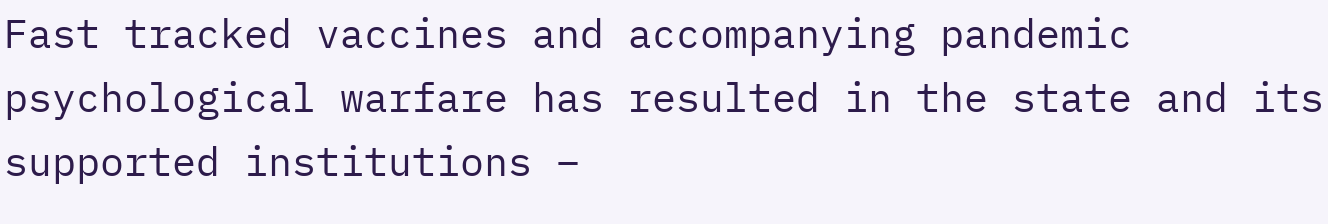Fast tracked vaccines and accompanying pandemic psychological warfare has resulted in the state and its supported institutions –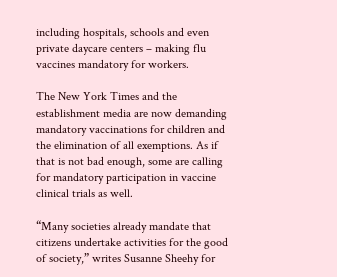including hospitals, schools and even private daycare centers – making flu vaccines mandatory for workers.

The New York Times and the establishment media are now demanding mandatory vaccinations for children and the elimination of all exemptions. As if that is not bad enough, some are calling for mandatory participation in vaccine clinical trials as well.

“Many societies already mandate that citizens undertake activities for the good of society,” writes Susanne Sheehy for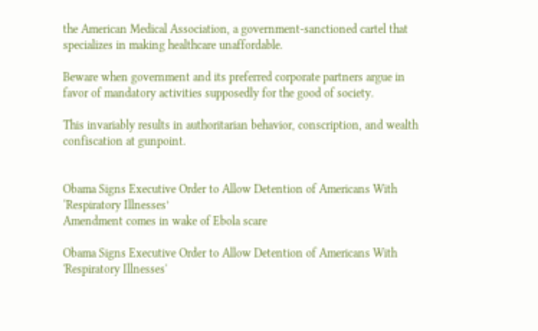the American Medical Association, a government-sanctioned cartel that specializes in making healthcare unaffordable.

Beware when government and its preferred corporate partners argue in favor of mandatory activities supposedly for the good of society.

This invariably results in authoritarian behavior, conscription, and wealth confiscation at gunpoint.


Obama Signs Executive Order to Allow Detention of Americans With ‘Respiratory Illnesses’
Amendment comes in wake of Ebola scare

Obama Signs Executive Order to Allow Detention of Americans With 'Respiratory Illnesses'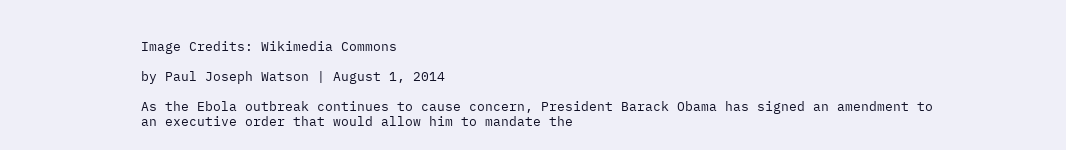Image Credits: Wikimedia Commons

by Paul Joseph Watson | August 1, 2014

As the Ebola outbreak continues to cause concern, President Barack Obama has signed an amendment to an executive order that would allow him to mandate the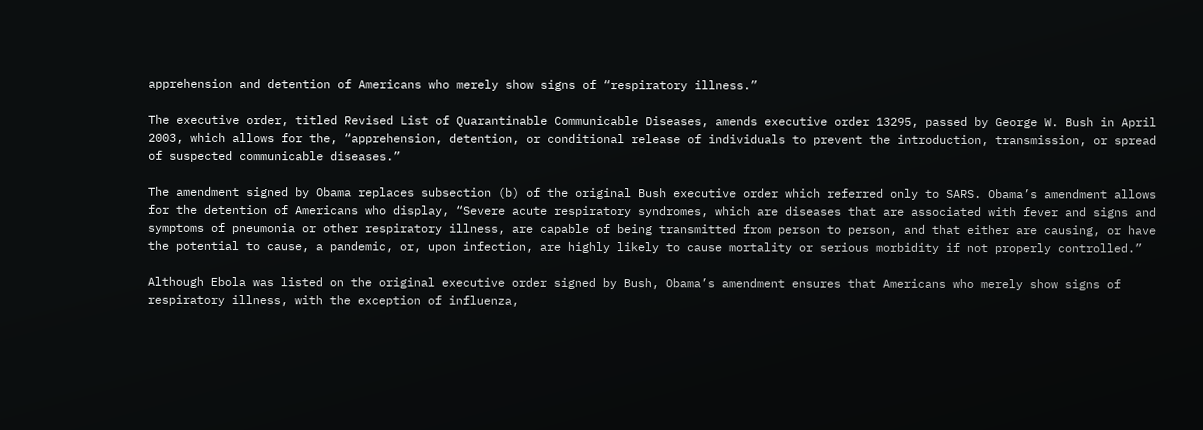apprehension and detention of Americans who merely show signs of “respiratory illness.”

The executive order, titled Revised List of Quarantinable Communicable Diseases, amends executive order 13295, passed by George W. Bush in April 2003, which allows for the, “apprehension, detention, or conditional release of individuals to prevent the introduction, transmission, or spread of suspected communicable diseases.”

The amendment signed by Obama replaces subsection (b) of the original Bush executive order which referred only to SARS. Obama’s amendment allows for the detention of Americans who display, “Severe acute respiratory syndromes, which are diseases that are associated with fever and signs and symptoms of pneumonia or other respiratory illness, are capable of being transmitted from person to person, and that either are causing, or have the potential to cause, a pandemic, or, upon infection, are highly likely to cause mortality or serious morbidity if not properly controlled.”

Although Ebola was listed on the original executive order signed by Bush, Obama’s amendment ensures that Americans who merely show signs of respiratory illness, with the exception of influenza,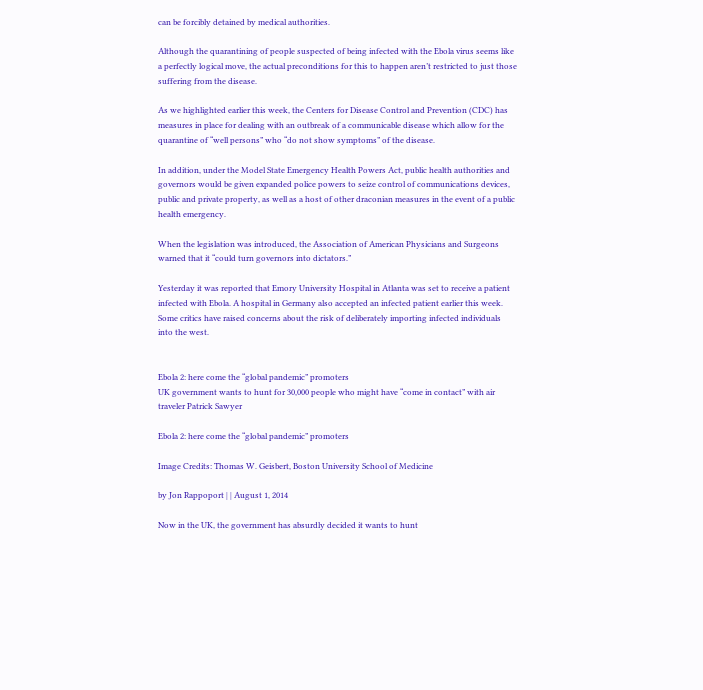can be forcibly detained by medical authorities.

Although the quarantining of people suspected of being infected with the Ebola virus seems like a perfectly logical move, the actual preconditions for this to happen aren’t restricted to just those suffering from the disease.

As we highlighted earlier this week, the Centers for Disease Control and Prevention (CDC) has measures in place for dealing with an outbreak of a communicable disease which allow for the quarantine of “well persons” who “do not show symptoms” of the disease.

In addition, under the Model State Emergency Health Powers Act, public health authorities and governors would be given expanded police powers to seize control of communications devices, public and private property, as well as a host of other draconian measures in the event of a public health emergency.

When the legislation was introduced, the Association of American Physicians and Surgeons warned that it “could turn governors into dictators.”

Yesterday it was reported that Emory University Hospital in Atlanta was set to receive a patient infected with Ebola. A hospital in Germany also accepted an infected patient earlier this week. Some critics have raised concerns about the risk of deliberately importing infected individuals into the west.


Ebola 2: here come the “global pandemic” promoters
UK government wants to hunt for 30,000 people who might have “come in contact” with air traveler Patrick Sawyer

Ebola 2: here come the “global pandemic” promoters

Image Credits: Thomas W. Geisbert, Boston University School of Medicine

by Jon Rappoport | | August 1, 2014

Now in the UK, the government has absurdly decided it wants to hunt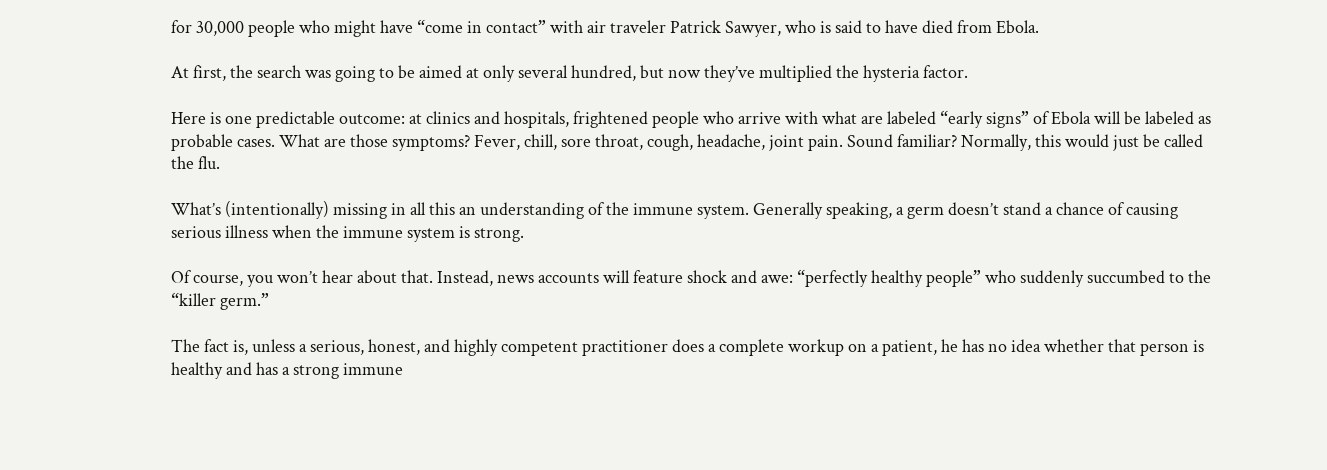for 30,000 people who might have “come in contact” with air traveler Patrick Sawyer, who is said to have died from Ebola.

At first, the search was going to be aimed at only several hundred, but now they’ve multiplied the hysteria factor.

Here is one predictable outcome: at clinics and hospitals, frightened people who arrive with what are labeled “early signs” of Ebola will be labeled as probable cases. What are those symptoms? Fever, chill, sore throat, cough, headache, joint pain. Sound familiar? Normally, this would just be called the flu.

What’s (intentionally) missing in all this an understanding of the immune system. Generally speaking, a germ doesn’t stand a chance of causing serious illness when the immune system is strong.

Of course, you won’t hear about that. Instead, news accounts will feature shock and awe: “perfectly healthy people” who suddenly succumbed to the “killer germ.”

The fact is, unless a serious, honest, and highly competent practitioner does a complete workup on a patient, he has no idea whether that person is healthy and has a strong immune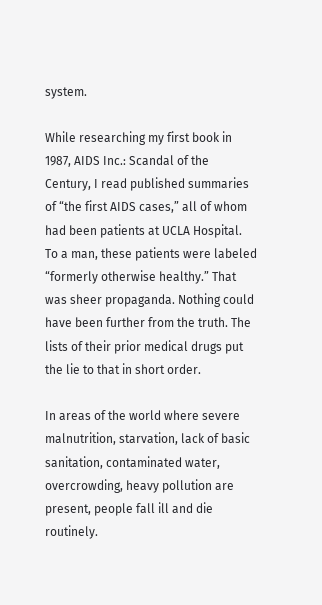system.

While researching my first book in 1987, AIDS Inc.: Scandal of the Century, I read published summaries of “the first AIDS cases,” all of whom had been patients at UCLA Hospital. To a man, these patients were labeled “formerly otherwise healthy.” That was sheer propaganda. Nothing could have been further from the truth. The lists of their prior medical drugs put the lie to that in short order.

In areas of the world where severe malnutrition, starvation, lack of basic sanitation, contaminated water, overcrowding, heavy pollution are present, people fall ill and die routinely.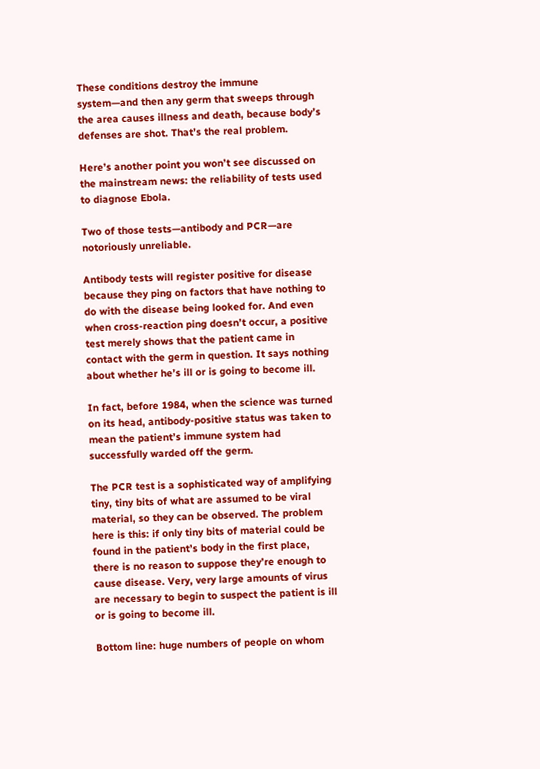These conditions destroy the immune system—and then any germ that sweeps through the area causes illness and death, because body’s defenses are shot. That’s the real problem.

Here’s another point you won’t see discussed on the mainstream news: the reliability of tests used to diagnose Ebola.

Two of those tests—antibody and PCR—are notoriously unreliable.

Antibody tests will register positive for disease because they ping on factors that have nothing to do with the disease being looked for. And even when cross-reaction ping doesn’t occur, a positive test merely shows that the patient came in contact with the germ in question. It says nothing about whether he’s ill or is going to become ill.

In fact, before 1984, when the science was turned on its head, antibody-positive status was taken to mean the patient’s immune system had successfully warded off the germ.

The PCR test is a sophisticated way of amplifying tiny, tiny bits of what are assumed to be viral material, so they can be observed. The problem here is this: if only tiny bits of material could be found in the patient’s body in the first place, there is no reason to suppose they’re enough to cause disease. Very, very large amounts of virus are necessary to begin to suspect the patient is ill or is going to become ill.

Bottom line: huge numbers of people on whom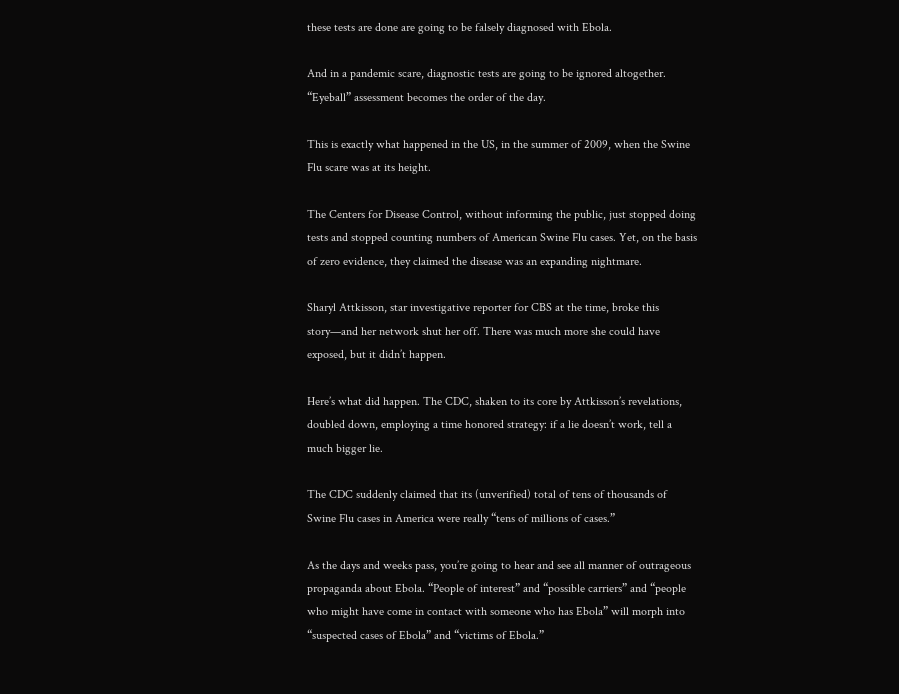these tests are done are going to be falsely diagnosed with Ebola.

And in a pandemic scare, diagnostic tests are going to be ignored altogether. “Eyeball” assessment becomes the order of the day.

This is exactly what happened in the US, in the summer of 2009, when the Swine Flu scare was at its height.

The Centers for Disease Control, without informing the public, just stopped doing tests and stopped counting numbers of American Swine Flu cases. Yet, on the basis of zero evidence, they claimed the disease was an expanding nightmare.

Sharyl Attkisson, star investigative reporter for CBS at the time, broke this story—and her network shut her off. There was much more she could have exposed, but it didn’t happen.

Here’s what did happen. The CDC, shaken to its core by Attkisson’s revelations, doubled down, employing a time honored strategy: if a lie doesn’t work, tell a much bigger lie.

The CDC suddenly claimed that its (unverified) total of tens of thousands of Swine Flu cases in America were really “tens of millions of cases.”

As the days and weeks pass, you’re going to hear and see all manner of outrageous propaganda about Ebola. “People of interest” and “possible carriers” and “people who might have come in contact with someone who has Ebola” will morph into “suspected cases of Ebola” and “victims of Ebola.”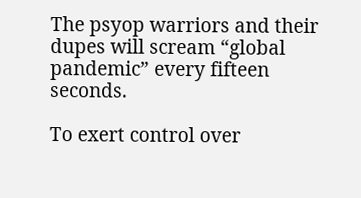The psyop warriors and their dupes will scream “global pandemic” every fifteen seconds.

To exert control over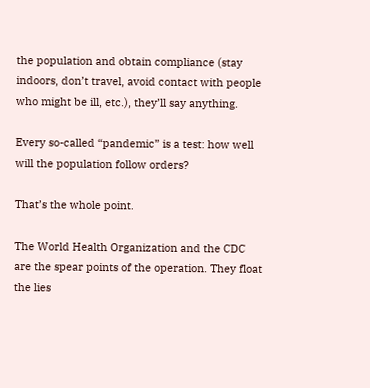the population and obtain compliance (stay indoors, don’t travel, avoid contact with people who might be ill, etc.), they’ll say anything.

Every so-called “pandemic” is a test: how well will the population follow orders?

That’s the whole point.

The World Health Organization and the CDC are the spear points of the operation. They float the lies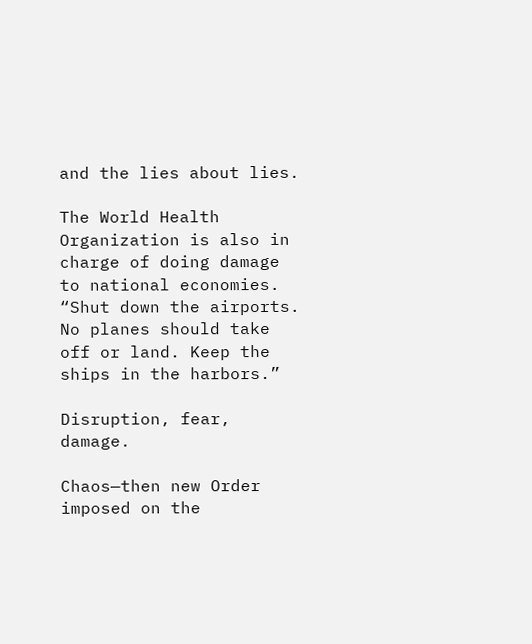and the lies about lies.

The World Health Organization is also in charge of doing damage to national economies. “Shut down the airports. No planes should take off or land. Keep the ships in the harbors.”

Disruption, fear, damage.

Chaos—then new Order imposed on the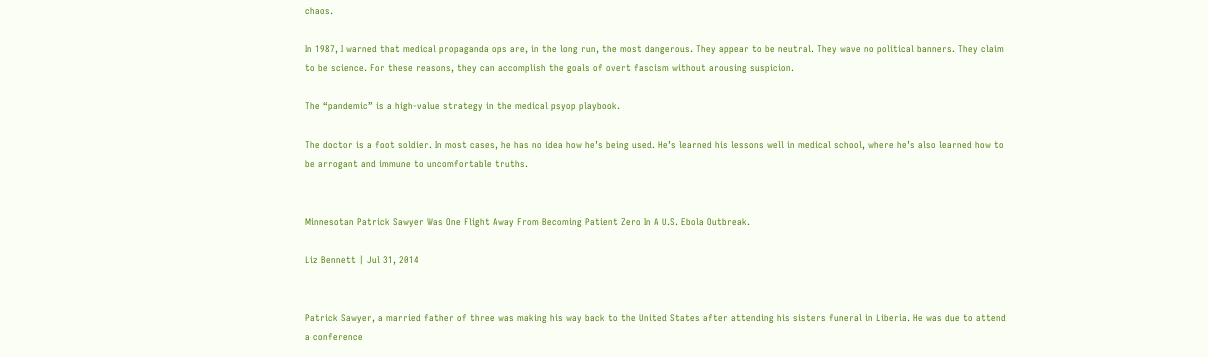chaos.

In 1987, I warned that medical propaganda ops are, in the long run, the most dangerous. They appear to be neutral. They wave no political banners. They claim to be science. For these reasons, they can accomplish the goals of overt fascism without arousing suspicion.

The “pandemic” is a high-value strategy in the medical psyop playbook.

The doctor is a foot soldier. In most cases, he has no idea how he’s being used. He’s learned his lessons well in medical school, where he’s also learned how to be arrogant and immune to uncomfortable truths.


Minnesotan Patrick Sawyer Was One Flight Away From Becoming Patient Zero In A U.S. Ebola Outbreak.

Liz Bennett | Jul 31, 2014


Patrick Sawyer, a married father of three was making his way back to the United States after attending his sisters funeral in Liberia. He was due to attend a conference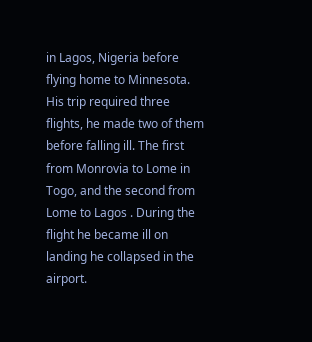in Lagos, Nigeria before flying home to Minnesota. His trip required three flights, he made two of them before falling ill. The first from Monrovia to Lome in Togo, and the second from Lome to Lagos . During the flight he became ill on landing he collapsed in the airport.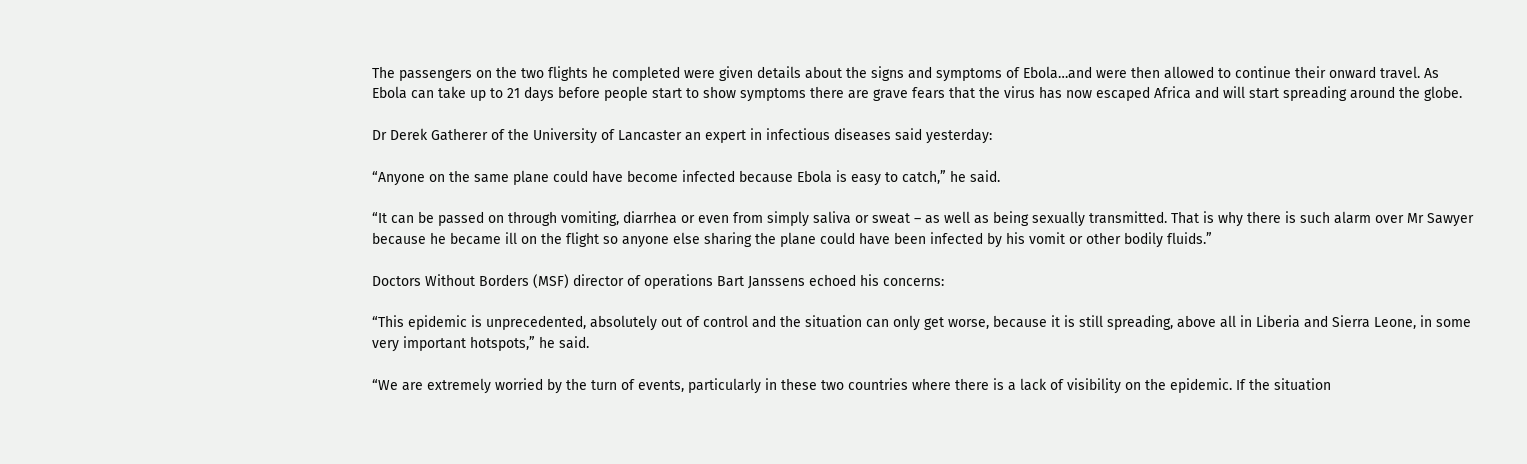The passengers on the two flights he completed were given details about the signs and symptoms of Ebola…and were then allowed to continue their onward travel. As Ebola can take up to 21 days before people start to show symptoms there are grave fears that the virus has now escaped Africa and will start spreading around the globe.

Dr Derek Gatherer of the University of Lancaster an expert in infectious diseases said yesterday:

“Anyone on the same plane could have become infected because Ebola is easy to catch,” he said.

“It can be passed on through vomiting, diarrhea or even from simply saliva or sweat – as well as being sexually transmitted. That is why there is such alarm over Mr Sawyer because he became ill on the flight so anyone else sharing the plane could have been infected by his vomit or other bodily fluids.”

Doctors Without Borders (MSF) director of operations Bart Janssens echoed his concerns:

“This epidemic is unprecedented, absolutely out of control and the situation can only get worse, because it is still spreading, above all in Liberia and Sierra Leone, in some very important hotspots,” he said.

“We are extremely worried by the turn of events, particularly in these two countries where there is a lack of visibility on the epidemic. If the situation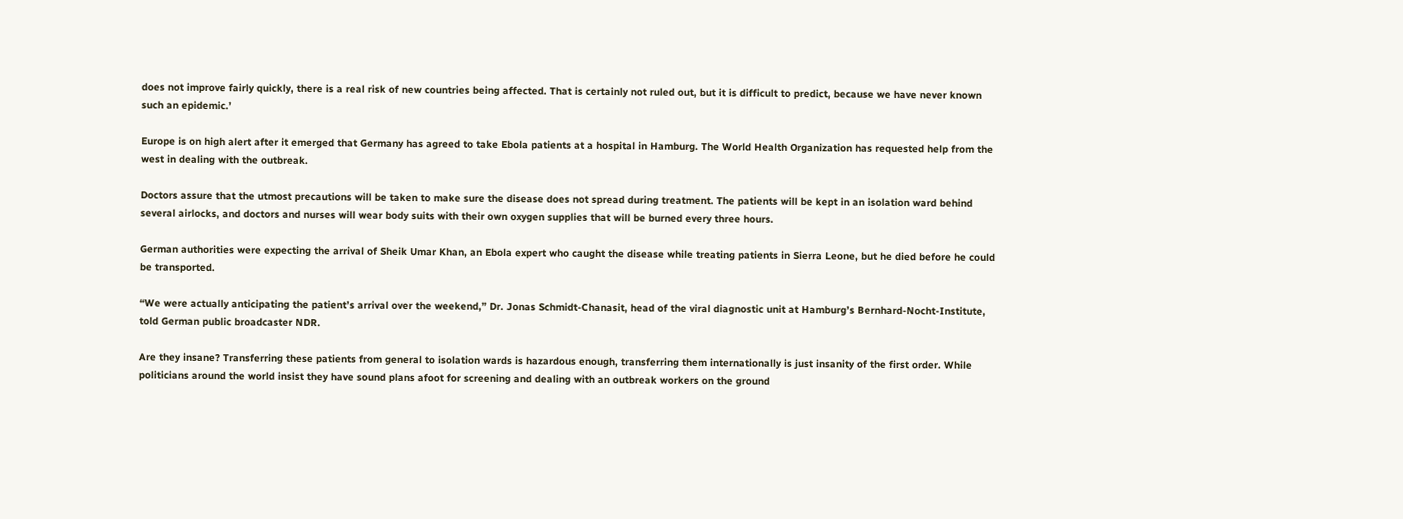does not improve fairly quickly, there is a real risk of new countries being affected. That is certainly not ruled out, but it is difficult to predict, because we have never known such an epidemic.’

Europe is on high alert after it emerged that Germany has agreed to take Ebola patients at a hospital in Hamburg. The World Health Organization has requested help from the west in dealing with the outbreak.

Doctors assure that the utmost precautions will be taken to make sure the disease does not spread during treatment. The patients will be kept in an isolation ward behind several airlocks, and doctors and nurses will wear body suits with their own oxygen supplies that will be burned every three hours.

German authorities were expecting the arrival of Sheik Umar Khan, an Ebola expert who caught the disease while treating patients in Sierra Leone, but he died before he could be transported.

“We were actually anticipating the patient’s arrival over the weekend,” Dr. Jonas Schmidt-Chanasit, head of the viral diagnostic unit at Hamburg’s Bernhard-Nocht-Institute, told German public broadcaster NDR.

Are they insane? Transferring these patients from general to isolation wards is hazardous enough, transferring them internationally is just insanity of the first order. While politicians around the world insist they have sound plans afoot for screening and dealing with an outbreak workers on the ground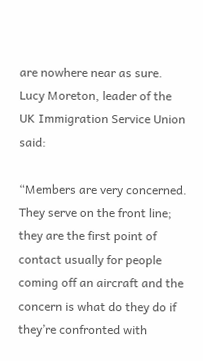are nowhere near as sure. Lucy Moreton, leader of the UK Immigration Service Union said:

“Members are very concerned. They serve on the front line; they are the first point of contact usually for people coming off an aircraft and the concern is what do they do if they’re confronted with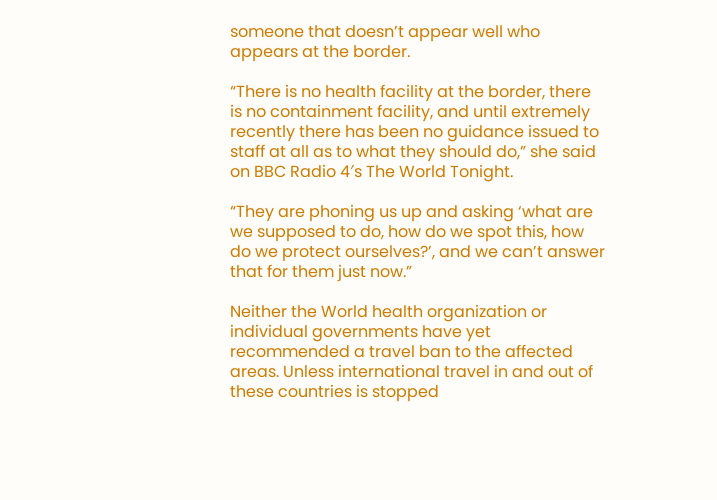someone that doesn’t appear well who appears at the border.

“There is no health facility at the border, there is no containment facility, and until extremely recently there has been no guidance issued to staff at all as to what they should do,” she said on BBC Radio 4′s The World Tonight.

“They are phoning us up and asking ‘what are we supposed to do, how do we spot this, how do we protect ourselves?’, and we can’t answer that for them just now.”

Neither the World health organization or individual governments have yet recommended a travel ban to the affected areas. Unless international travel in and out of these countries is stopped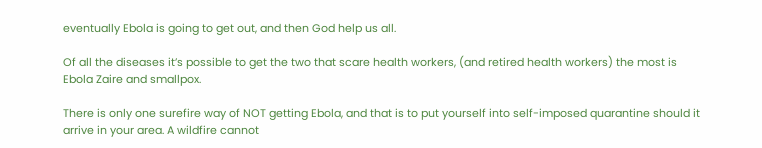eventually Ebola is going to get out, and then God help us all.

Of all the diseases it’s possible to get the two that scare health workers, (and retired health workers) the most is Ebola Zaire and smallpox.

There is only one surefire way of NOT getting Ebola, and that is to put yourself into self-imposed quarantine should it arrive in your area. A wildfire cannot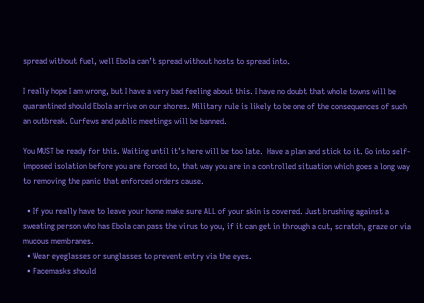spread without fuel, well Ebola can’t spread without hosts to spread into.

I really hope I am wrong, but I have a very bad feeling about this. I have no doubt that whole towns will be quarantined should Ebola arrive on our shores. Military rule is likely to be one of the consequences of such an outbreak. Curfews and public meetings will be banned.

You MUST be ready for this. Waiting until it’s here will be too late.  Have a plan and stick to it. Go into self-imposed isolation before you are forced to, that way you are in a controlled situation which goes a long way to removing the panic that enforced orders cause.

  • If you really have to leave your home make sure ALL of your skin is covered. Just brushing against a sweating person who has Ebola can pass the virus to you, if it can get in through a cut, scratch, graze or via mucous membranes.
  • Wear eyeglasses or sunglasses to prevent entry via the eyes.
  • Facemasks should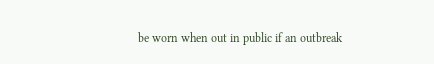be worn when out in public if an outbreak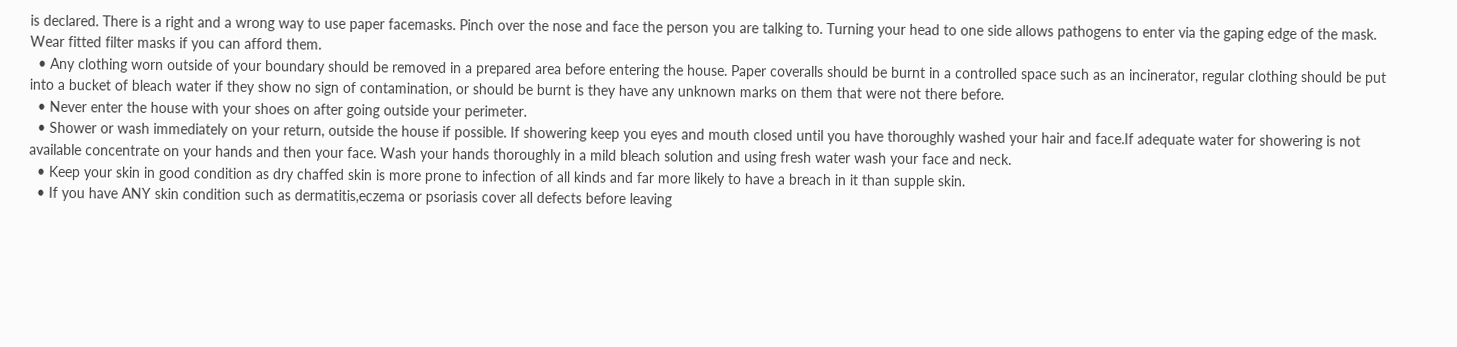is declared. There is a right and a wrong way to use paper facemasks. Pinch over the nose and face the person you are talking to. Turning your head to one side allows pathogens to enter via the gaping edge of the mask. Wear fitted filter masks if you can afford them.
  • Any clothing worn outside of your boundary should be removed in a prepared area before entering the house. Paper coveralls should be burnt in a controlled space such as an incinerator, regular clothing should be put into a bucket of bleach water if they show no sign of contamination, or should be burnt is they have any unknown marks on them that were not there before.
  • Never enter the house with your shoes on after going outside your perimeter.
  • Shower or wash immediately on your return, outside the house if possible. If showering keep you eyes and mouth closed until you have thoroughly washed your hair and face.If adequate water for showering is not available concentrate on your hands and then your face. Wash your hands thoroughly in a mild bleach solution and using fresh water wash your face and neck.
  • Keep your skin in good condition as dry chaffed skin is more prone to infection of all kinds and far more likely to have a breach in it than supple skin.
  • If you have ANY skin condition such as dermatitis,eczema or psoriasis cover all defects before leaving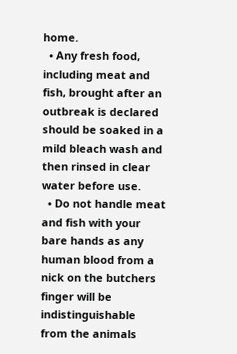home.
  • Any fresh food, including meat and fish, brought after an outbreak is declared should be soaked in a mild bleach wash and then rinsed in clear water before use.
  • Do not handle meat and fish with your bare hands as any human blood from a nick on the butchers finger will be indistinguishable from the animals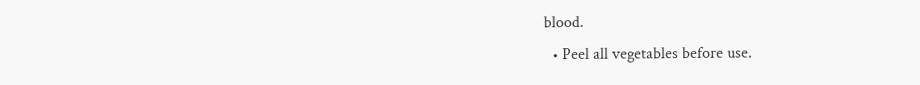blood.
  • Peel all vegetables before use.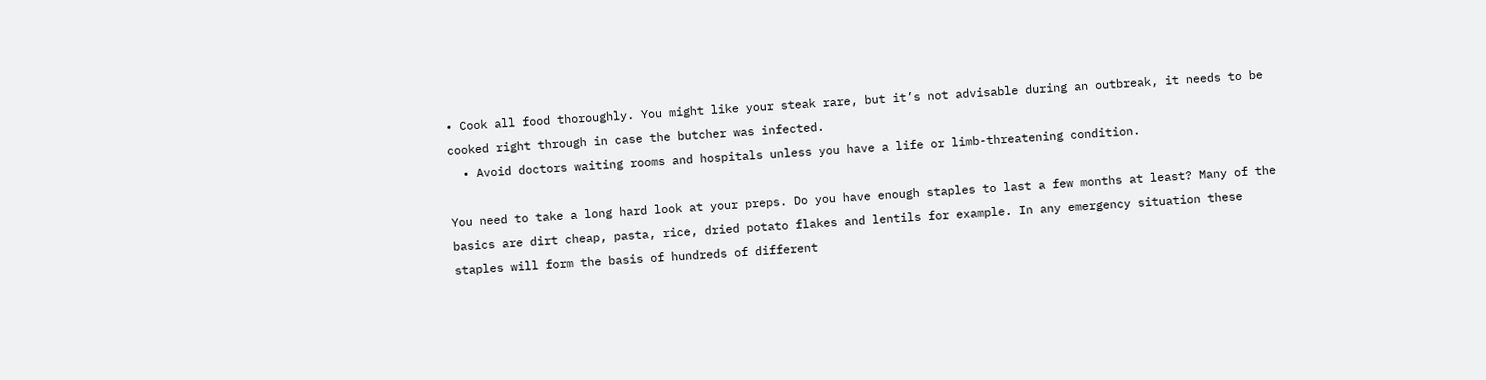• Cook all food thoroughly. You might like your steak rare, but it’s not advisable during an outbreak, it needs to be cooked right through in case the butcher was infected.
  • Avoid doctors waiting rooms and hospitals unless you have a life or limb-threatening condition.

You need to take a long hard look at your preps. Do you have enough staples to last a few months at least? Many of the basics are dirt cheap, pasta, rice, dried potato flakes and lentils for example. In any emergency situation these staples will form the basis of hundreds of different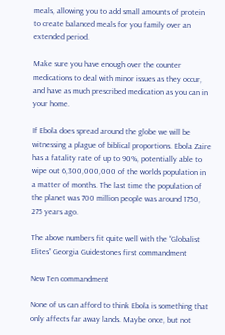meals, allowing you to add small amounts of protein to create balanced meals for you family over an extended period.

Make sure you have enough over the counter medications to deal with minor issues as they occur, and have as much prescribed medication as you can in your home.

If Ebola does spread around the globe we will be witnessing a plague of biblical proportions. Ebola Zaire has a fatality rate of up to 90%, potentially able to wipe out 6,300,000,000 of the worlds population in a matter of months. The last time the population of the planet was 700 million people was around 1750, 275 years ago.

The above numbers fit quite well with the “Globalist Elites” Georgia Guidestones first commandment

New Ten commandment

None of us can afford to think Ebola is something that only affects far away lands. Maybe once, but not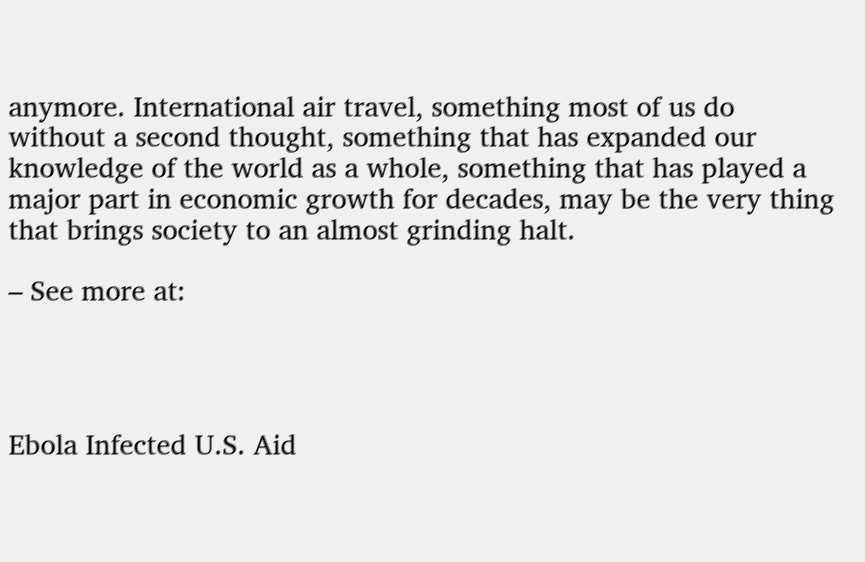anymore. International air travel, something most of us do without a second thought, something that has expanded our knowledge of the world as a whole, something that has played a major part in economic growth for decades, may be the very thing that brings society to an almost grinding halt.

– See more at:




Ebola Infected U.S. Aid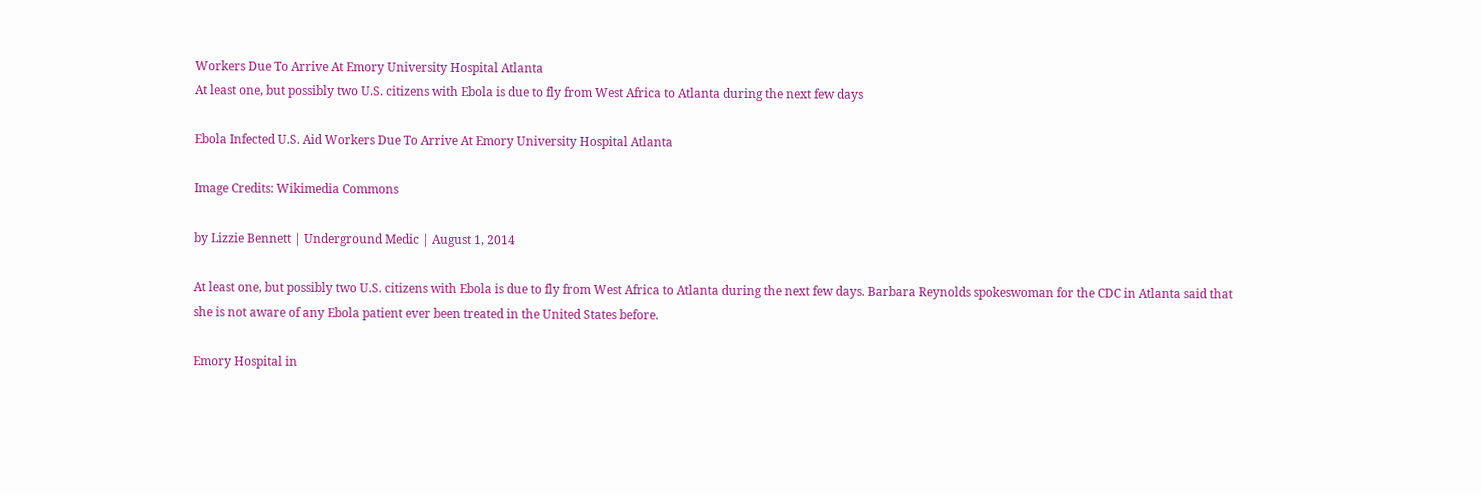Workers Due To Arrive At Emory University Hospital Atlanta
At least one, but possibly two U.S. citizens with Ebola is due to fly from West Africa to Atlanta during the next few days

Ebola Infected U.S. Aid Workers Due To Arrive At Emory University Hospital Atlanta

Image Credits: Wikimedia Commons

by Lizzie Bennett | Underground Medic | August 1, 2014

At least one, but possibly two U.S. citizens with Ebola is due to fly from West Africa to Atlanta during the next few days. Barbara Reynolds spokeswoman for the CDC in Atlanta said that she is not aware of any Ebola patient ever been treated in the United States before.

Emory Hospital in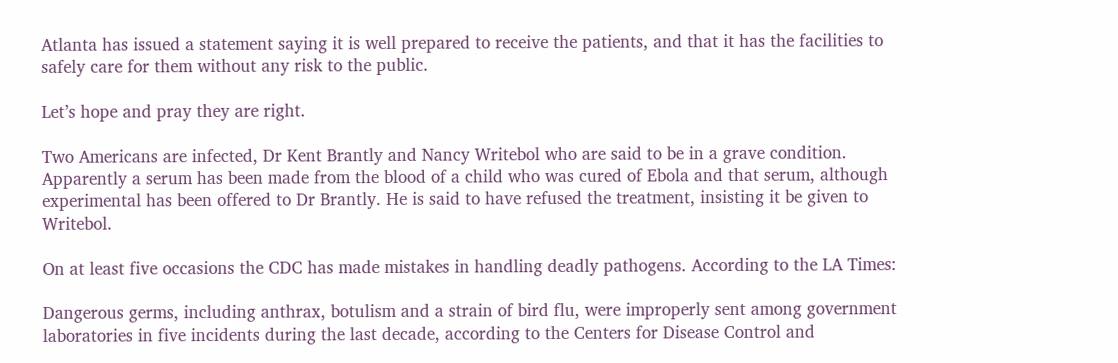Atlanta has issued a statement saying it is well prepared to receive the patients, and that it has the facilities to safely care for them without any risk to the public.

Let’s hope and pray they are right.

Two Americans are infected, Dr Kent Brantly and Nancy Writebol who are said to be in a grave condition. Apparently a serum has been made from the blood of a child who was cured of Ebola and that serum, although experimental has been offered to Dr Brantly. He is said to have refused the treatment, insisting it be given to Writebol.

On at least five occasions the CDC has made mistakes in handling deadly pathogens. According to the LA Times:

Dangerous germs, including anthrax, botulism and a strain of bird flu, were improperly sent among government laboratories in five incidents during the last decade, according to the Centers for Disease Control and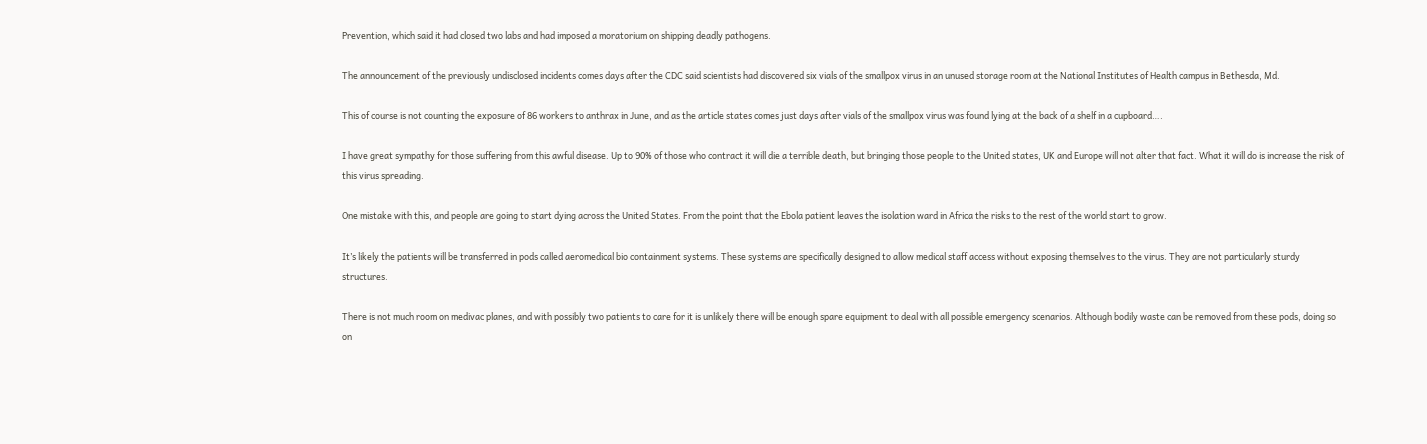Prevention, which said it had closed two labs and had imposed a moratorium on shipping deadly pathogens.

The announcement of the previously undisclosed incidents comes days after the CDC said scientists had discovered six vials of the smallpox virus in an unused storage room at the National Institutes of Health campus in Bethesda, Md.

This of course is not counting the exposure of 86 workers to anthrax in June, and as the article states comes just days after vials of the smallpox virus was found lying at the back of a shelf in a cupboard….

I have great sympathy for those suffering from this awful disease. Up to 90% of those who contract it will die a terrible death, but bringing those people to the United states, UK and Europe will not alter that fact. What it will do is increase the risk of this virus spreading.

One mistake with this, and people are going to start dying across the United States. From the point that the Ebola patient leaves the isolation ward in Africa the risks to the rest of the world start to grow.

It’s likely the patients will be transferred in pods called aeromedical bio containment systems. These systems are specifically designed to allow medical staff access without exposing themselves to the virus. They are not particularly sturdy structures.

There is not much room on medivac planes, and with possibly two patients to care for it is unlikely there will be enough spare equipment to deal with all possible emergency scenarios. Although bodily waste can be removed from these pods, doing so on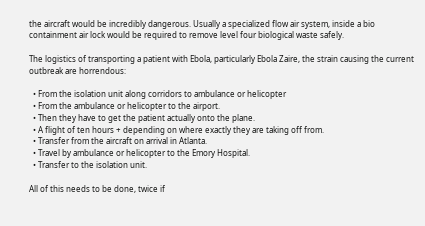the aircraft would be incredibly dangerous. Usually a specialized flow air system, inside a bio containment air lock would be required to remove level four biological waste safely.

The logistics of transporting a patient with Ebola, particularly Ebola Zaire, the strain causing the current outbreak are horrendous:

  • From the isolation unit along corridors to ambulance or helicopter
  • From the ambulance or helicopter to the airport.
  • Then they have to get the patient actually onto the plane.
  • A flight of ten hours + depending on where exactly they are taking off from.
  • Transfer from the aircraft on arrival in Atlanta.
  • Travel by ambulance or helicopter to the Emory Hospital.
  • Transfer to the isolation unit.

All of this needs to be done, twice if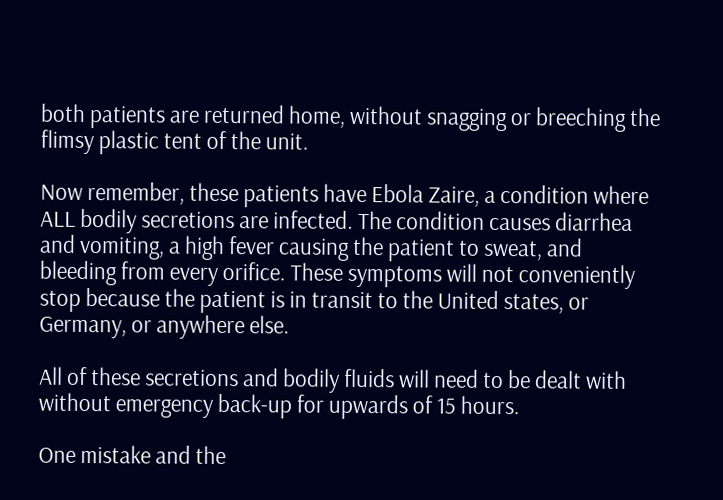both patients are returned home, without snagging or breeching the flimsy plastic tent of the unit.

Now remember, these patients have Ebola Zaire, a condition where ALL bodily secretions are infected. The condition causes diarrhea and vomiting, a high fever causing the patient to sweat, and bleeding from every orifice. These symptoms will not conveniently stop because the patient is in transit to the United states, or Germany, or anywhere else.

All of these secretions and bodily fluids will need to be dealt with without emergency back-up for upwards of 15 hours.

One mistake and the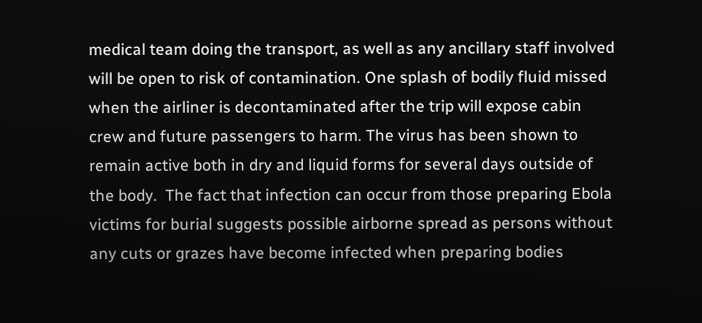medical team doing the transport, as well as any ancillary staff involved will be open to risk of contamination. One splash of bodily fluid missed when the airliner is decontaminated after the trip will expose cabin crew and future passengers to harm. The virus has been shown to remain active both in dry and liquid forms for several days outside of the body.  The fact that infection can occur from those preparing Ebola victims for burial suggests possible airborne spread as persons without any cuts or grazes have become infected when preparing bodies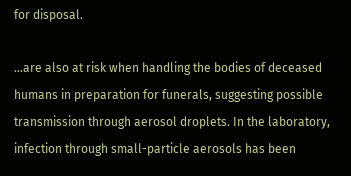for disposal.

…are also at risk when handling the bodies of deceased humans in preparation for funerals, suggesting possible transmission through aerosol droplets. In the laboratory, infection through small-particle aerosols has been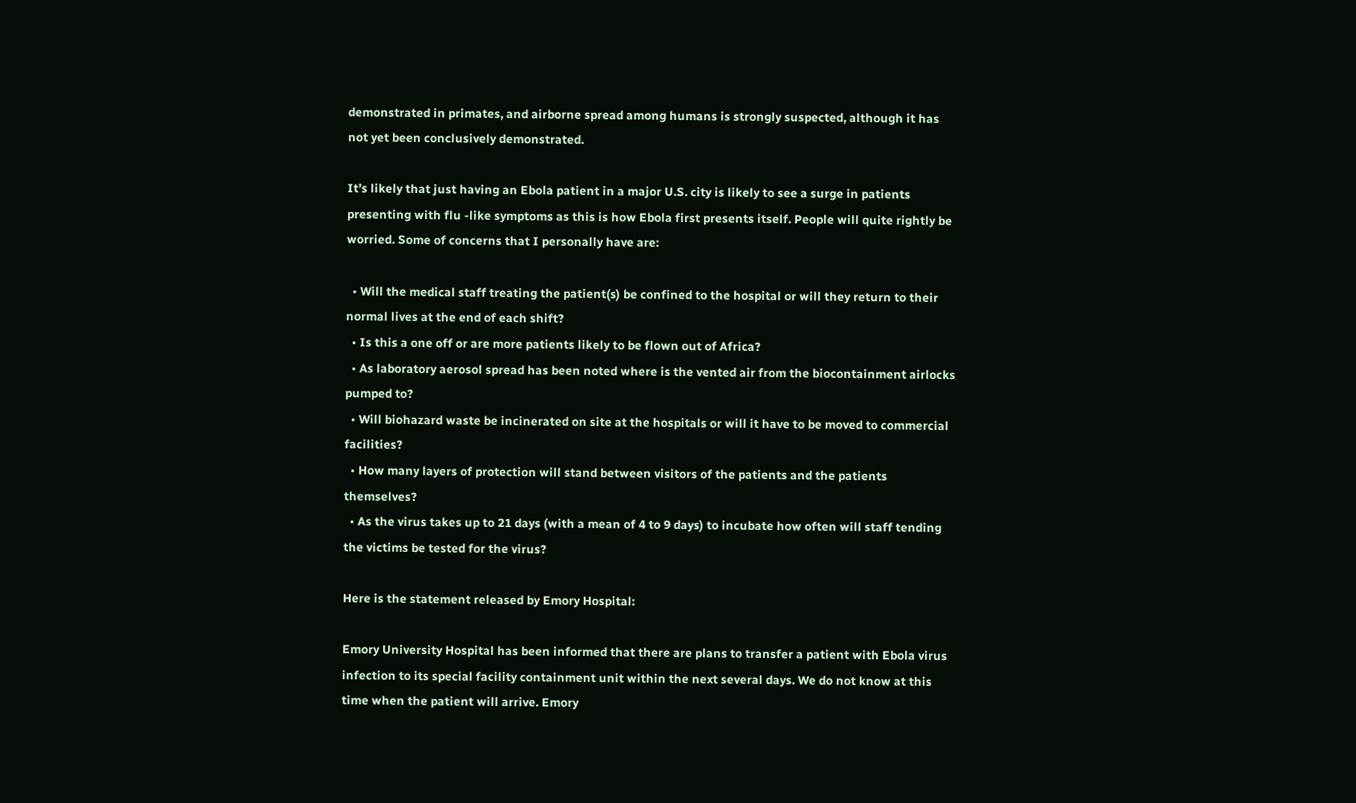demonstrated in primates, and airborne spread among humans is strongly suspected, although it has not yet been conclusively demonstrated.

It’s likely that just having an Ebola patient in a major U.S. city is likely to see a surge in patients presenting with flu -like symptoms as this is how Ebola first presents itself. People will quite rightly be worried. Some of concerns that I personally have are:

  • Will the medical staff treating the patient(s) be confined to the hospital or will they return to their normal lives at the end of each shift?
  • Is this a one off or are more patients likely to be flown out of Africa?
  • As laboratory aerosol spread has been noted where is the vented air from the biocontainment airlocks pumped to?
  • Will biohazard waste be incinerated on site at the hospitals or will it have to be moved to commercial facilities?
  • How many layers of protection will stand between visitors of the patients and the patients themselves?
  • As the virus takes up to 21 days (with a mean of 4 to 9 days) to incubate how often will staff tending the victims be tested for the virus?

Here is the statement released by Emory Hospital:

Emory University Hospital has been informed that there are plans to transfer a patient with Ebola virus infection to its special facility containment unit within the next several days. We do not know at this time when the patient will arrive. Emory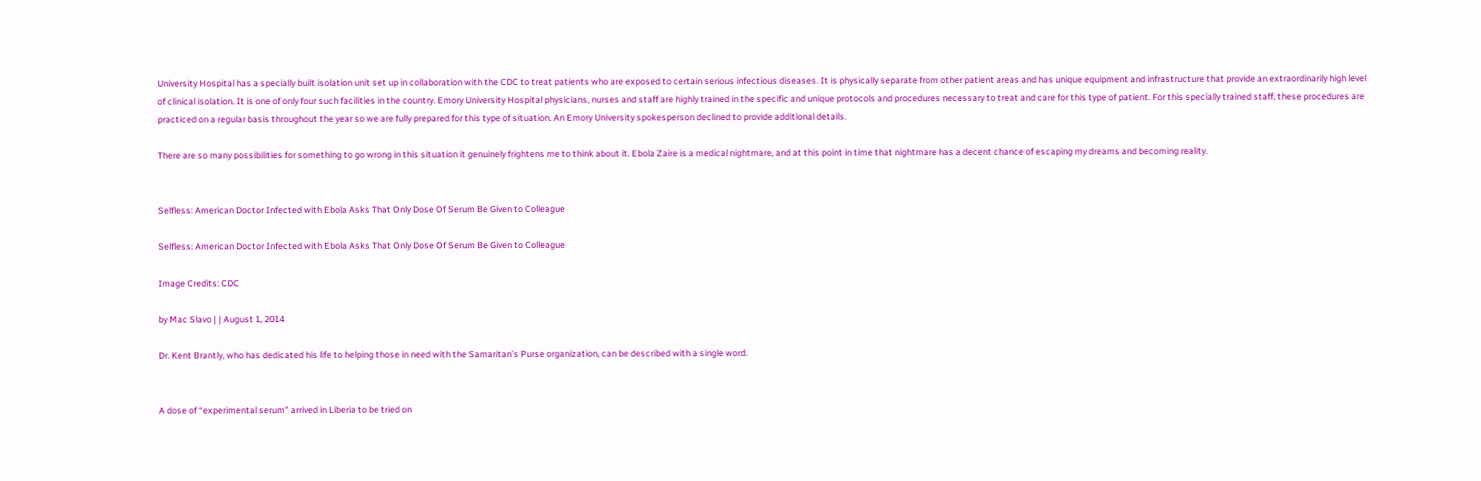University Hospital has a specially built isolation unit set up in collaboration with the CDC to treat patients who are exposed to certain serious infectious diseases. It is physically separate from other patient areas and has unique equipment and infrastructure that provide an extraordinarily high level of clinical isolation. It is one of only four such facilities in the country. Emory University Hospital physicians, nurses and staff are highly trained in the specific and unique protocols and procedures necessary to treat and care for this type of patient. For this specially trained staff, these procedures are practiced on a regular basis throughout the year so we are fully prepared for this type of situation. An Emory University spokesperson declined to provide additional details.

There are so many possibilities for something to go wrong in this situation it genuinely frightens me to think about it. Ebola Zaire is a medical nightmare, and at this point in time that nightmare has a decent chance of escaping my dreams and becoming reality.


Selfless: American Doctor Infected with Ebola Asks That Only Dose Of Serum Be Given to Colleague

Selfless: American Doctor Infected with Ebola Asks That Only Dose Of Serum Be Given to Colleague

Image Credits: CDC

by Mac Slavo | | August 1, 2014

Dr. Kent Brantly, who has dedicated his life to helping those in need with the Samaritan’s Purse organization, can be described with a single word.


A dose of “experimental serum” arrived in Liberia to be tried on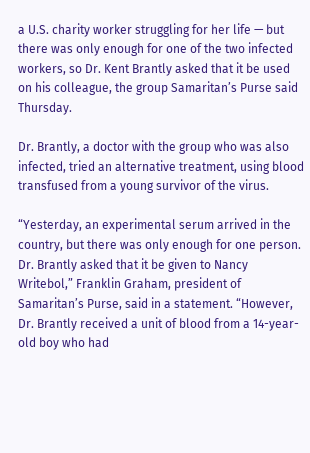a U.S. charity worker struggling for her life — but there was only enough for one of the two infected workers, so Dr. Kent Brantly asked that it be used on his colleague, the group Samaritan’s Purse said Thursday.

Dr. Brantly, a doctor with the group who was also infected, tried an alternative treatment, using blood transfused from a young survivor of the virus.

“Yesterday, an experimental serum arrived in the country, but there was only enough for one person. Dr. Brantly asked that it be given to Nancy Writebol,” Franklin Graham, president of Samaritan’s Purse, said in a statement. “However, Dr. Brantly received a unit of blood from a 14-year-old boy who had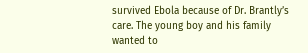survived Ebola because of Dr. Brantly’s care. The young boy and his family wanted to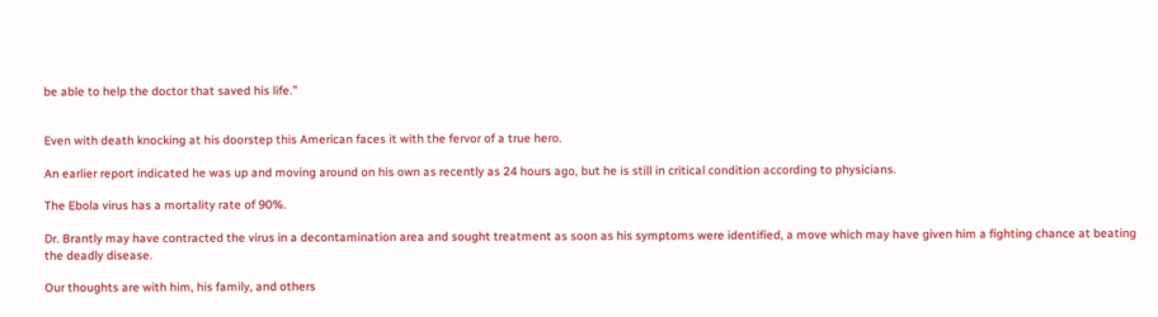be able to help the doctor that saved his life.”


Even with death knocking at his doorstep this American faces it with the fervor of a true hero.

An earlier report indicated he was up and moving around on his own as recently as 24 hours ago, but he is still in critical condition according to physicians.

The Ebola virus has a mortality rate of 90%.

Dr. Brantly may have contracted the virus in a decontamination area and sought treatment as soon as his symptoms were identified, a move which may have given him a fighting chance at beating the deadly disease.

Our thoughts are with him, his family, and others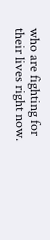who are fighting for their lives right now.